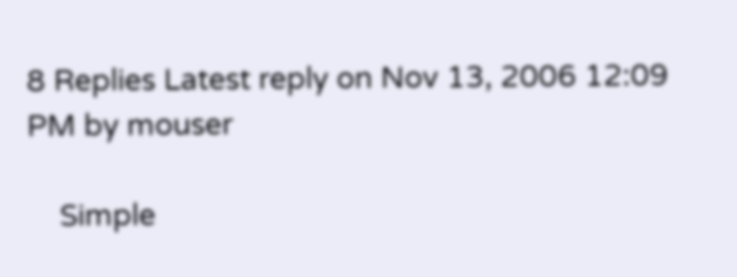8 Replies Latest reply on Nov 13, 2006 12:09 PM by mouser

    Simple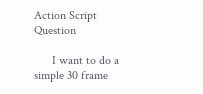Action Script Question

      I want to do a simple 30 frame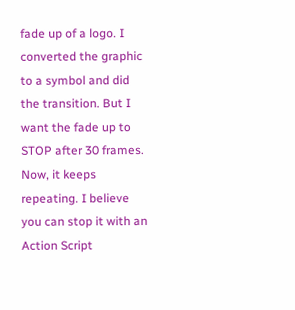fade up of a logo. I converted the graphic to a symbol and did the transition. But I want the fade up to STOP after 30 frames. Now, it keeps repeating. I believe you can stop it with an Action Script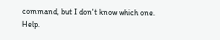command, but I don't know which one. Help.